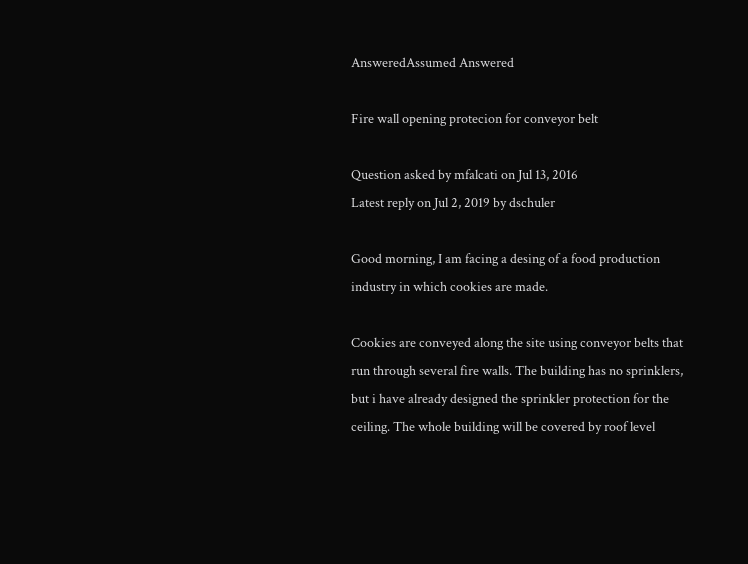AnsweredAssumed Answered

Fire wall opening protecion for conveyor belt

Question asked by mfalcati on Jul 13, 2016
Latest reply on Jul 2, 2019 by dschuler

Good morning, I am facing a desing of a food production industry in which cookies are made.

Cookies are conveyed along the site using conveyor belts that run through several fire walls. The building has no sprinklers, but i have already designed the sprinkler protection for the ceiling. The whole building will be covered by roof level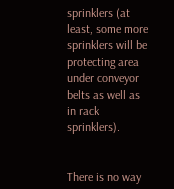sprinklers (at least, some more sprinklers will be protecting area under conveyor belts as well as in rack sprinklers).


There is no way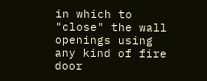in which to "close" the wall openings using any kind of fire door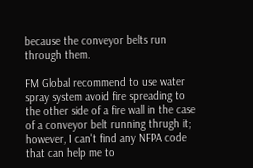because the conveyor belts run through them.

FM Global recommend to use water spray system avoid fire spreading to the other side of a fire wall in the case of a conveyor belt running thrugh it; however, I can't find any NFPA code that can help me to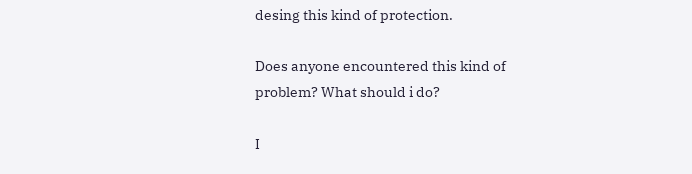desing this kind of protection.

Does anyone encountered this kind of problem? What should i do?

I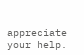appreciate your help.